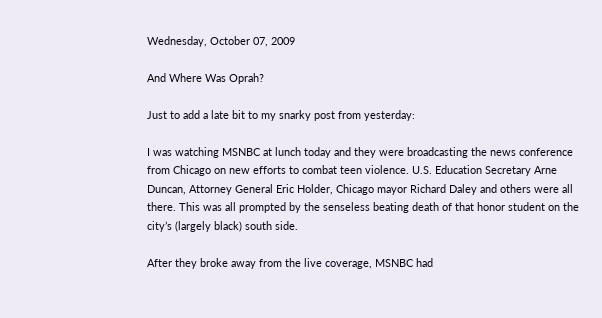Wednesday, October 07, 2009

And Where Was Oprah?

Just to add a late bit to my snarky post from yesterday:

I was watching MSNBC at lunch today and they were broadcasting the news conference from Chicago on new efforts to combat teen violence. U.S. Education Secretary Arne Duncan, Attorney General Eric Holder, Chicago mayor Richard Daley and others were all there. This was all prompted by the senseless beating death of that honor student on the city’s (largely black) south side.

After they broke away from the live coverage, MSNBC had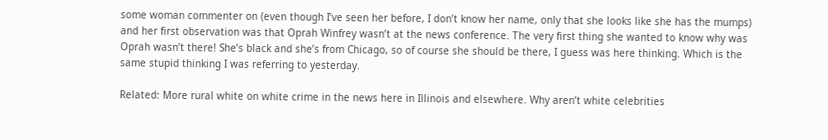some woman commenter on (even though I’ve seen her before, I don’t know her name, only that she looks like she has the mumps) and her first observation was that Oprah Winfrey wasn’t at the news conference. The very first thing she wanted to know why was Oprah wasn’t there! She’s black and she’s from Chicago, so of course she should be there, I guess was here thinking. Which is the same stupid thinking I was referring to yesterday.

Related: More rural white on white crime in the news here in Illinois and elsewhere. Why aren’t white celebrities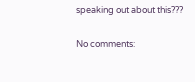speaking out about this???

No comments: